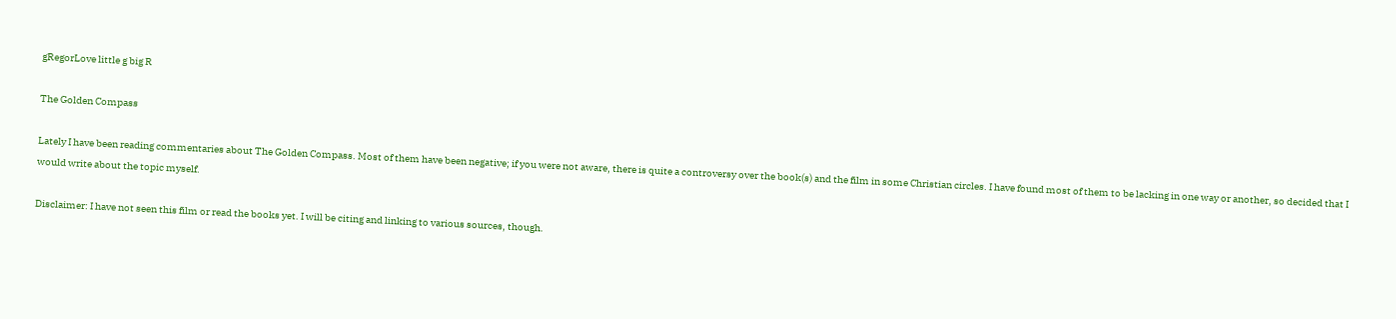gRegorLove little g big R

The Golden Compass

Lately I have been reading commentaries about The Golden Compass. Most of them have been negative; if you were not aware, there is quite a controversy over the book(s) and the film in some Christian circles. I have found most of them to be lacking in one way or another, so decided that I would write about the topic myself.

Disclaimer: I have not seen this film or read the books yet. I will be citing and linking to various sources, though.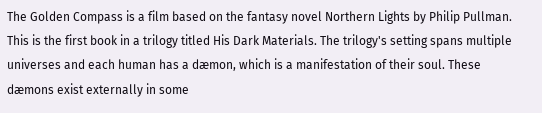The Golden Compass is a film based on the fantasy novel Northern Lights by Philip Pullman. This is the first book in a trilogy titled His Dark Materials. The trilogy's setting spans multiple universes and each human has a dæmon, which is a manifestation of their soul. These dæmons exist externally in some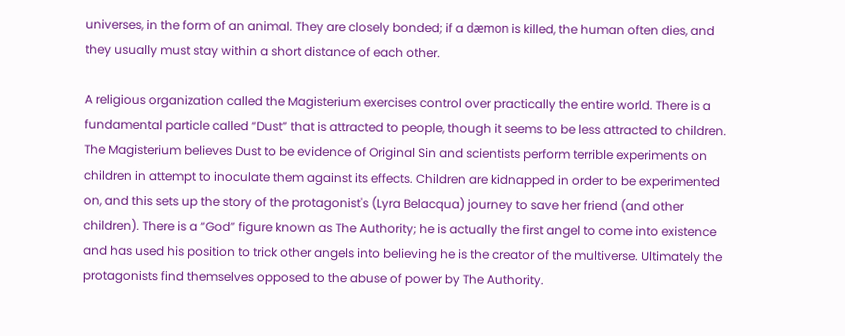universes, in the form of an animal. They are closely bonded; if a dæmon is killed, the human often dies, and they usually must stay within a short distance of each other.

A religious organization called the Magisterium exercises control over practically the entire world. There is a fundamental particle called “Dust” that is attracted to people, though it seems to be less attracted to children. The Magisterium believes Dust to be evidence of Original Sin and scientists perform terrible experiments on children in attempt to inoculate them against its effects. Children are kidnapped in order to be experimented on, and this sets up the story of the protagonist's (Lyra Belacqua) journey to save her friend (and other children). There is a “God” figure known as The Authority; he is actually the first angel to come into existence and has used his position to trick other angels into believing he is the creator of the multiverse. Ultimately the protagonists find themselves opposed to the abuse of power by The Authority.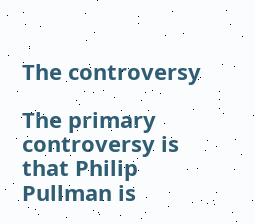The controversy

The primary controversy is that Philip Pullman is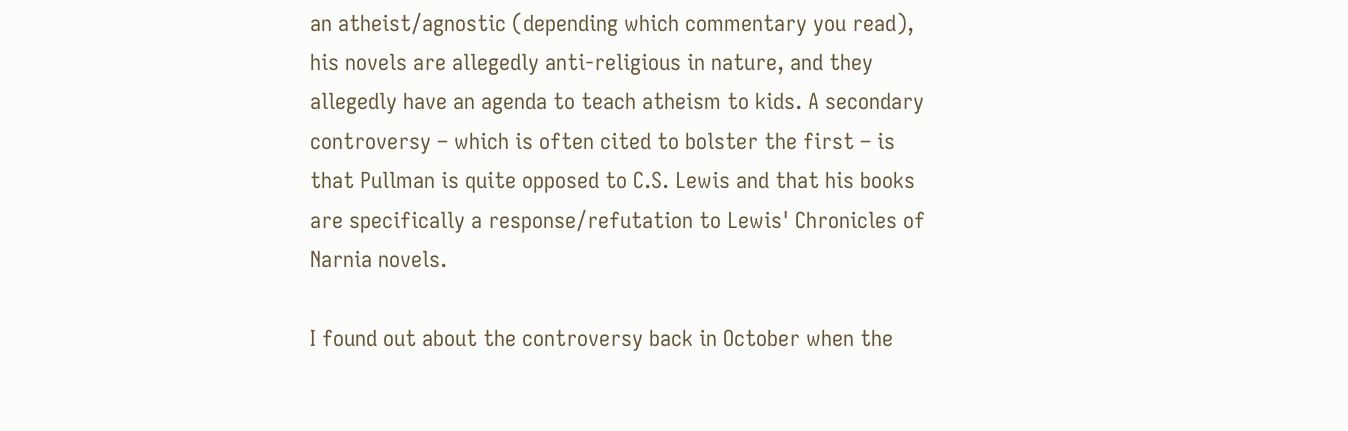an atheist/agnostic (depending which commentary you read), his novels are allegedly anti-religious in nature, and they allegedly have an agenda to teach atheism to kids. A secondary controversy – which is often cited to bolster the first – is that Pullman is quite opposed to C.S. Lewis and that his books are specifically a response/refutation to Lewis' Chronicles of Narnia novels.

I found out about the controversy back in October when the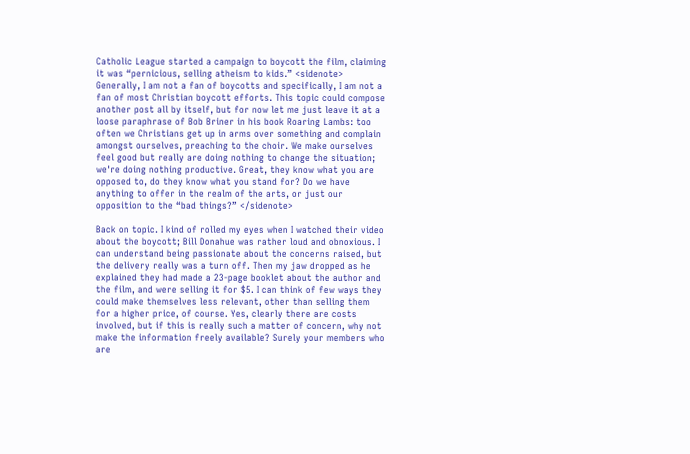Catholic League started a campaign to boycott the film, claiming it was “pernicious, selling atheism to kids.” <sidenote> Generally, I am not a fan of boycotts and specifically, I am not a fan of most Christian boycott efforts. This topic could compose another post all by itself, but for now let me just leave it at a loose paraphrase of Bob Briner in his book Roaring Lambs: too often we Christians get up in arms over something and complain amongst ourselves, preaching to the choir. We make ourselves feel good but really are doing nothing to change the situation; we're doing nothing productive. Great, they know what you are opposed to, do they know what you stand for? Do we have anything to offer in the realm of the arts, or just our opposition to the “bad things?” </sidenote>

Back on topic. I kind of rolled my eyes when I watched their video about the boycott; Bill Donahue was rather loud and obnoxious. I can understand being passionate about the concerns raised, but the delivery really was a turn off. Then my jaw dropped as he explained they had made a 23-page booklet about the author and the film, and were selling it for $5. I can think of few ways they could make themselves less relevant, other than selling them for a higher price, of course. Yes, clearly there are costs involved, but if this is really such a matter of concern, why not make the information freely available? Surely your members who are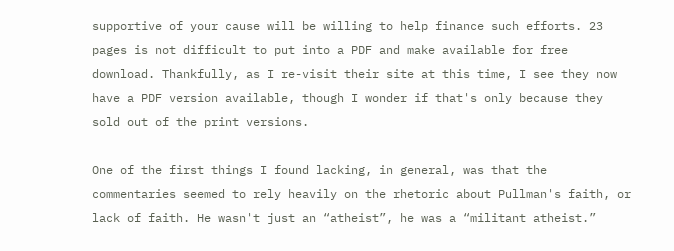supportive of your cause will be willing to help finance such efforts. 23 pages is not difficult to put into a PDF and make available for free download. Thankfully, as I re-visit their site at this time, I see they now have a PDF version available, though I wonder if that's only because they sold out of the print versions.

One of the first things I found lacking, in general, was that the commentaries seemed to rely heavily on the rhetoric about Pullman's faith, or lack of faith. He wasn't just an “atheist”, he was a “militant atheist.”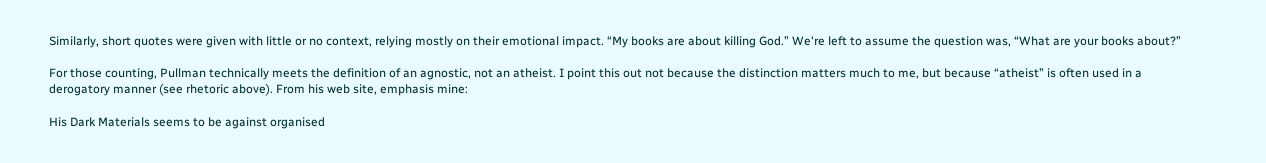Similarly, short quotes were given with little or no context, relying mostly on their emotional impact. “My books are about killing God.” We're left to assume the question was, “What are your books about?”

For those counting, Pullman technically meets the definition of an agnostic, not an atheist. I point this out not because the distinction matters much to me, but because “atheist” is often used in a derogatory manner (see rhetoric above). From his web site, emphasis mine:

His Dark Materials seems to be against organised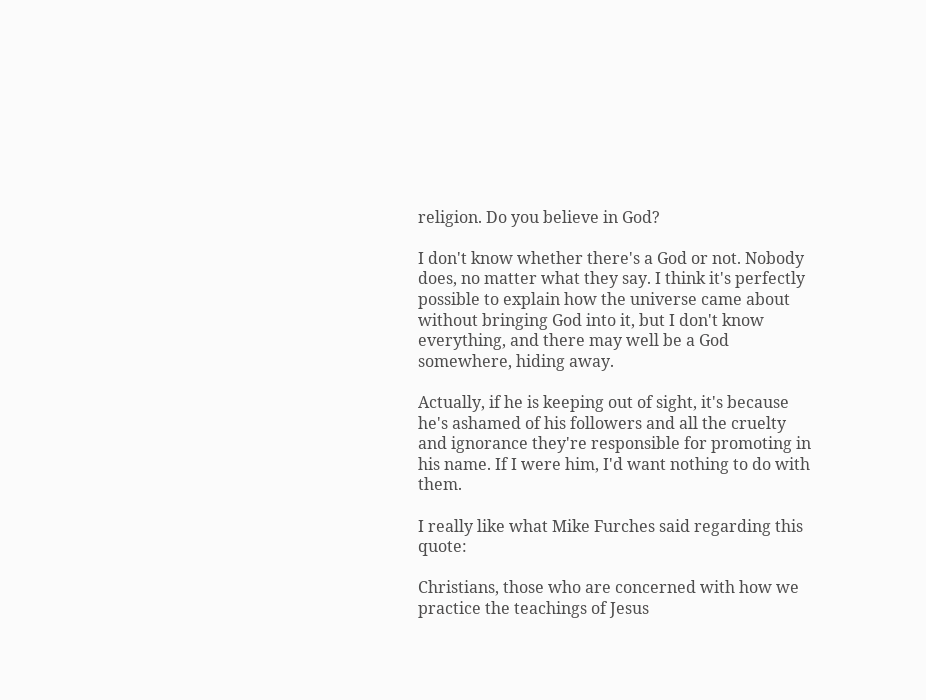religion. Do you believe in God?

I don't know whether there's a God or not. Nobody does, no matter what they say. I think it's perfectly possible to explain how the universe came about without bringing God into it, but I don't know everything, and there may well be a God somewhere, hiding away.

Actually, if he is keeping out of sight, it's because he's ashamed of his followers and all the cruelty and ignorance they're responsible for promoting in his name. If I were him, I'd want nothing to do with them.

I really like what Mike Furches said regarding this quote:

Christians, those who are concerned with how we practice the teachings of Jesus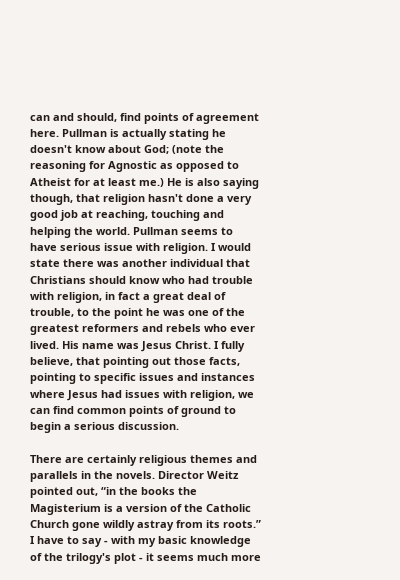can and should, find points of agreement here. Pullman is actually stating he doesn't know about God; (note the reasoning for Agnostic as opposed to Atheist for at least me.) He is also saying though, that religion hasn't done a very good job at reaching, touching and helping the world. Pullman seems to have serious issue with religion. I would state there was another individual that Christians should know who had trouble with religion, in fact a great deal of trouble, to the point he was one of the greatest reformers and rebels who ever lived. His name was Jesus Christ. I fully believe, that pointing out those facts, pointing to specific issues and instances where Jesus had issues with religion, we can find common points of ground to begin a serious discussion.

There are certainly religious themes and parallels in the novels. Director Weitz pointed out, “in the books the Magisterium is a version of the Catholic Church gone wildly astray from its roots.” I have to say - with my basic knowledge of the trilogy's plot - it seems much more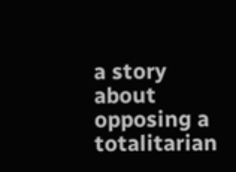a story about opposing a totalitarian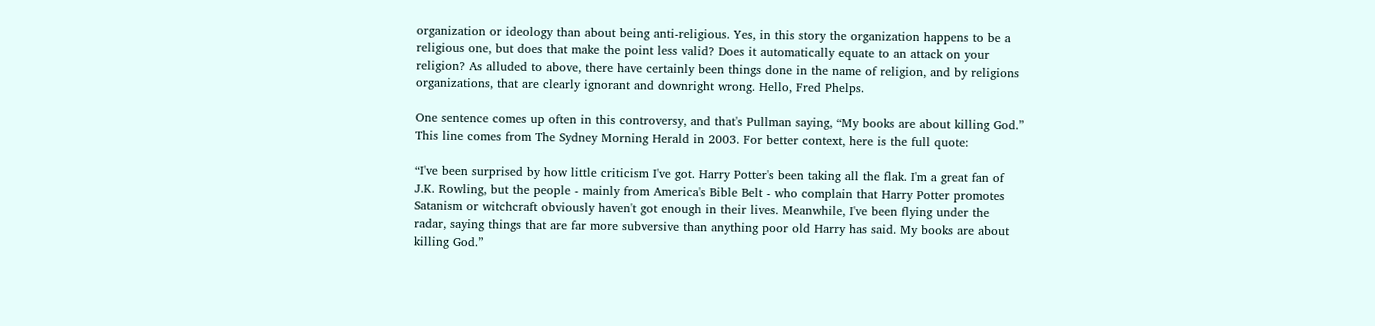organization or ideology than about being anti-religious. Yes, in this story the organization happens to be a religious one, but does that make the point less valid? Does it automatically equate to an attack on your religion? As alluded to above, there have certainly been things done in the name of religion, and by religions organizations, that are clearly ignorant and downright wrong. Hello, Fred Phelps.

One sentence comes up often in this controversy, and that's Pullman saying, “My books are about killing God.” This line comes from The Sydney Morning Herald in 2003. For better context, here is the full quote:

“I've been surprised by how little criticism I've got. Harry Potter's been taking all the flak. I'm a great fan of J.K. Rowling, but the people - mainly from America's Bible Belt - who complain that Harry Potter promotes Satanism or witchcraft obviously haven't got enough in their lives. Meanwhile, I've been flying under the radar, saying things that are far more subversive than anything poor old Harry has said. My books are about killing God.”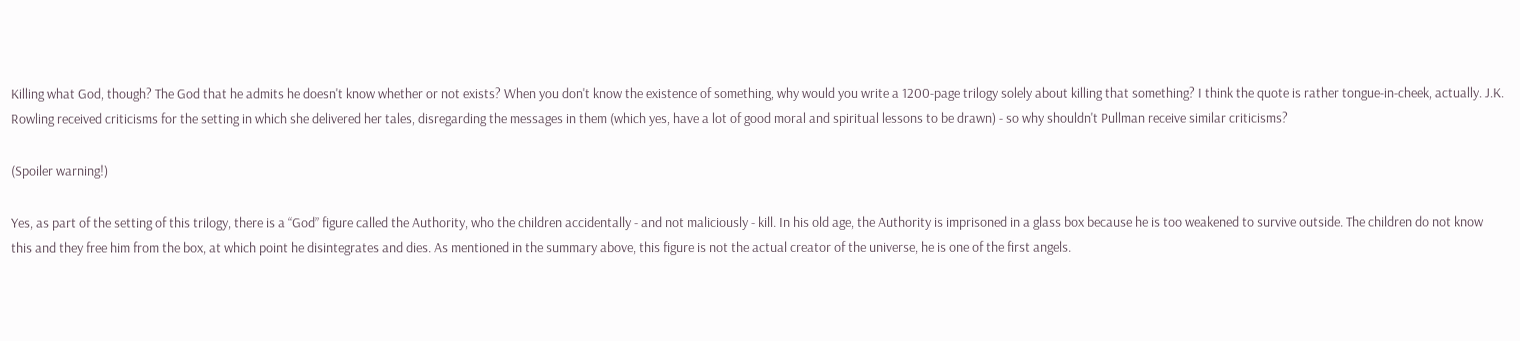Killing what God, though? The God that he admits he doesn't know whether or not exists? When you don't know the existence of something, why would you write a 1200-page trilogy solely about killing that something? I think the quote is rather tongue-in-cheek, actually. J.K. Rowling received criticisms for the setting in which she delivered her tales, disregarding the messages in them (which yes, have a lot of good moral and spiritual lessons to be drawn) - so why shouldn't Pullman receive similar criticisms?

(Spoiler warning!)

Yes, as part of the setting of this trilogy, there is a “God” figure called the Authority, who the children accidentally - and not maliciously - kill. In his old age, the Authority is imprisoned in a glass box because he is too weakened to survive outside. The children do not know this and they free him from the box, at which point he disintegrates and dies. As mentioned in the summary above, this figure is not the actual creator of the universe, he is one of the first angels.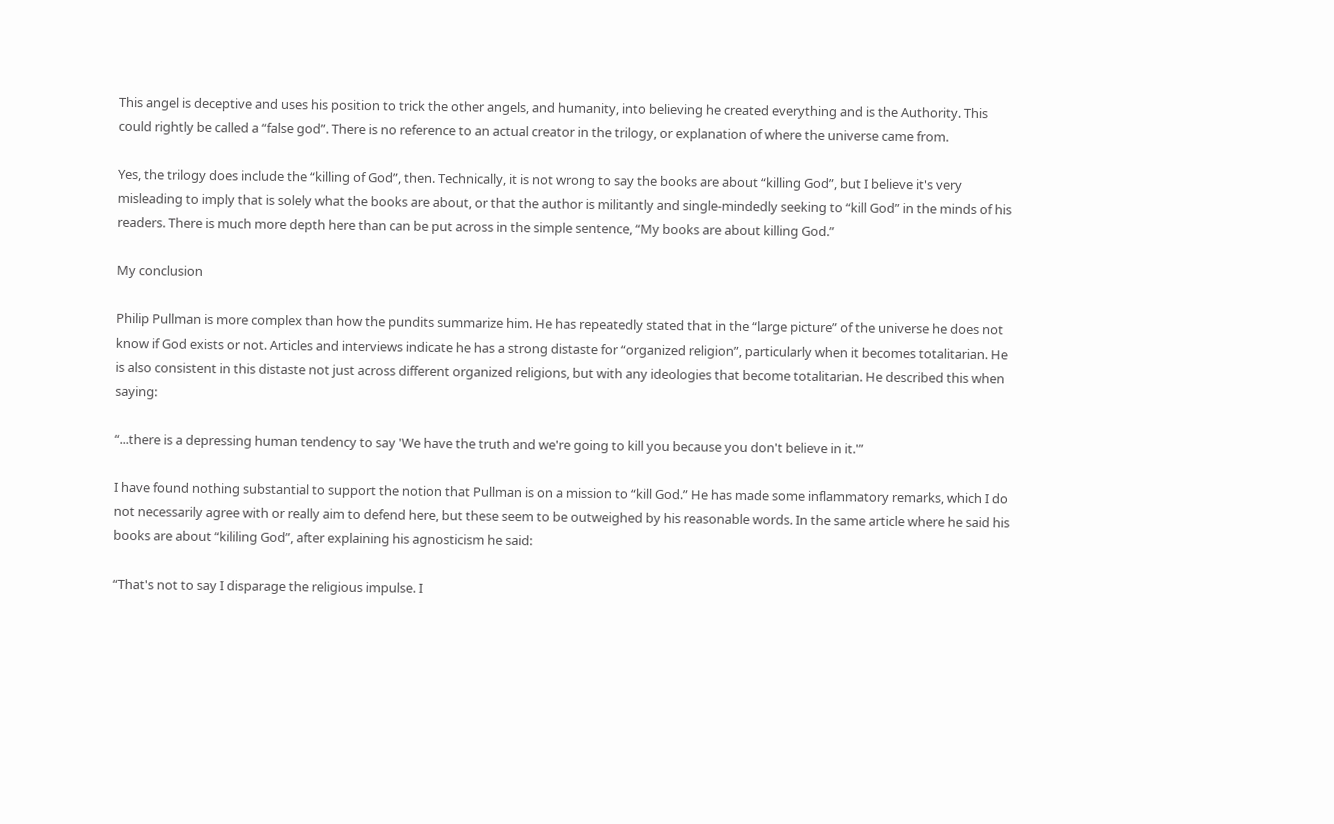This angel is deceptive and uses his position to trick the other angels, and humanity, into believing he created everything and is the Authority. This could rightly be called a “false god”. There is no reference to an actual creator in the trilogy, or explanation of where the universe came from.

Yes, the trilogy does include the “killing of God”, then. Technically, it is not wrong to say the books are about “killing God”, but I believe it's very misleading to imply that is solely what the books are about, or that the author is militantly and single-mindedly seeking to “kill God” in the minds of his readers. There is much more depth here than can be put across in the simple sentence, “My books are about killing God.”

My conclusion

Philip Pullman is more complex than how the pundits summarize him. He has repeatedly stated that in the “large picture” of the universe he does not know if God exists or not. Articles and interviews indicate he has a strong distaste for “organized religion”, particularly when it becomes totalitarian. He is also consistent in this distaste not just across different organized religions, but with any ideologies that become totalitarian. He described this when saying:

“...there is a depressing human tendency to say 'We have the truth and we're going to kill you because you don't believe in it.'”

I have found nothing substantial to support the notion that Pullman is on a mission to “kill God.” He has made some inflammatory remarks, which I do not necessarily agree with or really aim to defend here, but these seem to be outweighed by his reasonable words. In the same article where he said his books are about “kililing God”, after explaining his agnosticism he said:

“That's not to say I disparage the religious impulse. I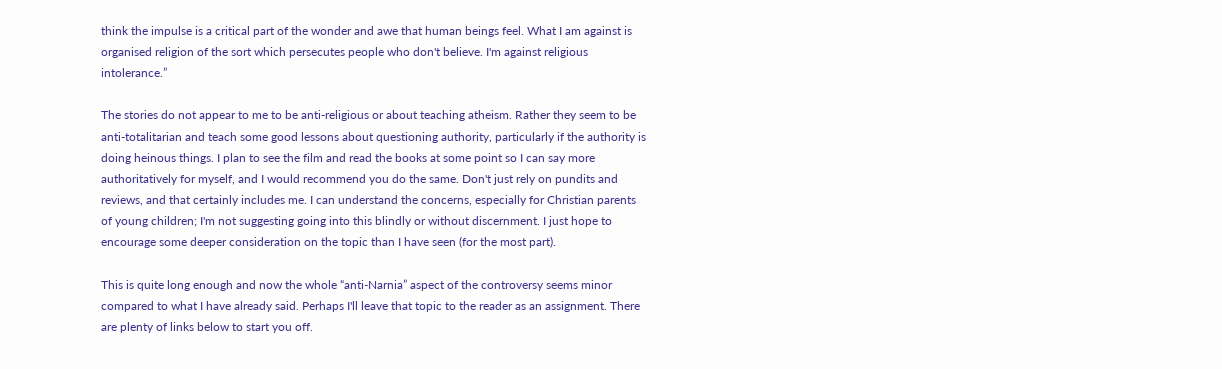think the impulse is a critical part of the wonder and awe that human beings feel. What I am against is organised religion of the sort which persecutes people who don't believe. I'm against religious intolerance.”

The stories do not appear to me to be anti-religious or about teaching atheism. Rather they seem to be anti-totalitarian and teach some good lessons about questioning authority, particularly if the authority is doing heinous things. I plan to see the film and read the books at some point so I can say more authoritatively for myself, and I would recommend you do the same. Don't just rely on pundits and reviews, and that certainly includes me. I can understand the concerns, especially for Christian parents of young children; I'm not suggesting going into this blindly or without discernment. I just hope to encourage some deeper consideration on the topic than I have seen (for the most part).

This is quite long enough and now the whole “anti-Narnia” aspect of the controversy seems minor compared to what I have already said. Perhaps I'll leave that topic to the reader as an assignment. There are plenty of links below to start you off.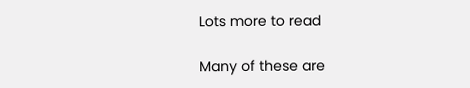Lots more to read

Many of these are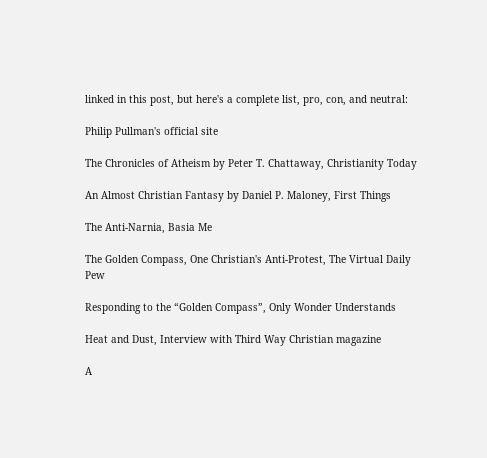linked in this post, but here's a complete list, pro, con, and neutral:

Philip Pullman's official site

The Chronicles of Atheism by Peter T. Chattaway, Christianity Today

An Almost Christian Fantasy by Daniel P. Maloney, First Things

The Anti-Narnia, Basia Me

The Golden Compass, One Christian's Anti-Protest, The Virtual Daily Pew

Responding to the “Golden Compass”, Only Wonder Understands

Heat and Dust, Interview with Third Way Christian magazine

A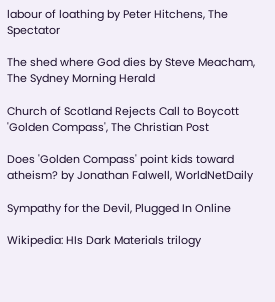labour of loathing by Peter Hitchens, The Spectator

The shed where God dies by Steve Meacham, The Sydney Morning Herald

Church of Scotland Rejects Call to Boycott 'Golden Compass', The Christian Post

Does 'Golden Compass' point kids toward atheism? by Jonathan Falwell, WorldNetDaily

Sympathy for the Devil, Plugged In Online

Wikipedia: HIs Dark Materials trilogy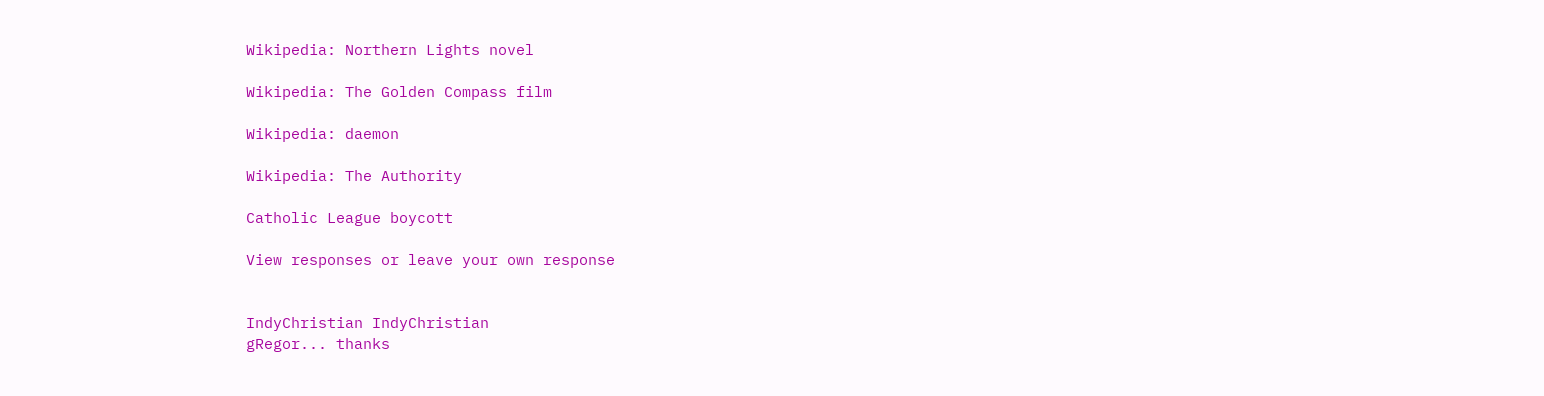Wikipedia: Northern Lights novel

Wikipedia: The Golden Compass film

Wikipedia: daemon

Wikipedia: The Authority

Catholic League boycott

View responses or leave your own response


IndyChristian IndyChristian
gRegor... thanks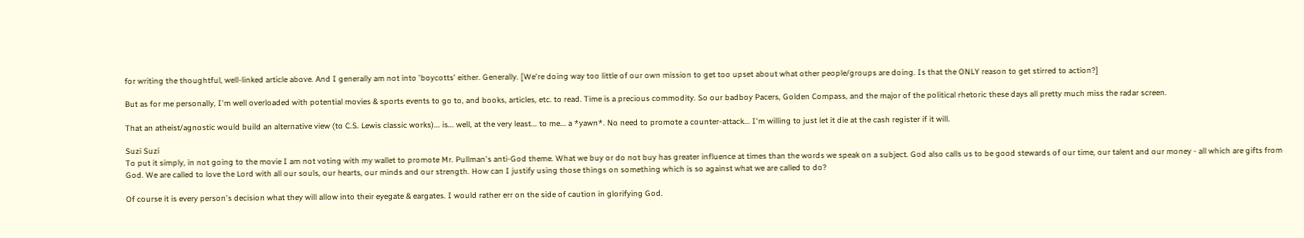for writing the thoughtful, well-linked article above. And I generally am not into 'boycotts' either. Generally. [We're doing way too little of our own mission to get too upset about what other people/groups are doing. Is that the ONLY reason to get stirred to action?]

But as for me personally, I'm well overloaded with potential movies & sports events to go to, and books, articles, etc. to read. Time is a precious commodity. So our badboy Pacers, Golden Compass, and the major of the political rhetoric these days all pretty much miss the radar screen.

That an atheist/agnostic would build an alternative view (to C.S. Lewis classic works)... is... well, at the very least... to me... a *yawn*. No need to promote a counter-attack... I'm willing to just let it die at the cash register if it will.

Suzi Suzi
To put it simply, in not going to the movie I am not voting with my wallet to promote Mr. Pullman's anti-God theme. What we buy or do not buy has greater influence at times than the words we speak on a subject. God also calls us to be good stewards of our time, our talent and our money - all which are gifts from God. We are called to love the Lord with all our souls, our hearts, our minds and our strength. How can I justify using those things on something which is so against what we are called to do?

Of course it is every person's decision what they will allow into their eyegate & eargates. I would rather err on the side of caution in glorifying God.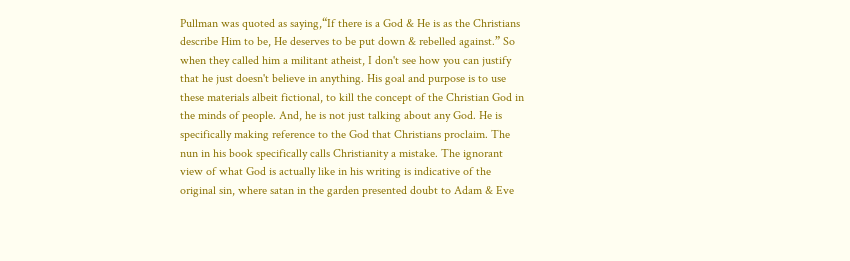Pullman was quoted as saying,“If there is a God & He is as the Christians describe Him to be, He deserves to be put down & rebelled against.” So when they called him a militant atheist, I don't see how you can justify that he just doesn't believe in anything. His goal and purpose is to use these materials albeit fictional, to kill the concept of the Christian God in the minds of people. And, he is not just talking about any God. He is specifically making reference to the God that Christians proclaim. The nun in his book specifically calls Christianity a mistake. The ignorant view of what God is actually like in his writing is indicative of the original sin, where satan in the garden presented doubt to Adam & Eve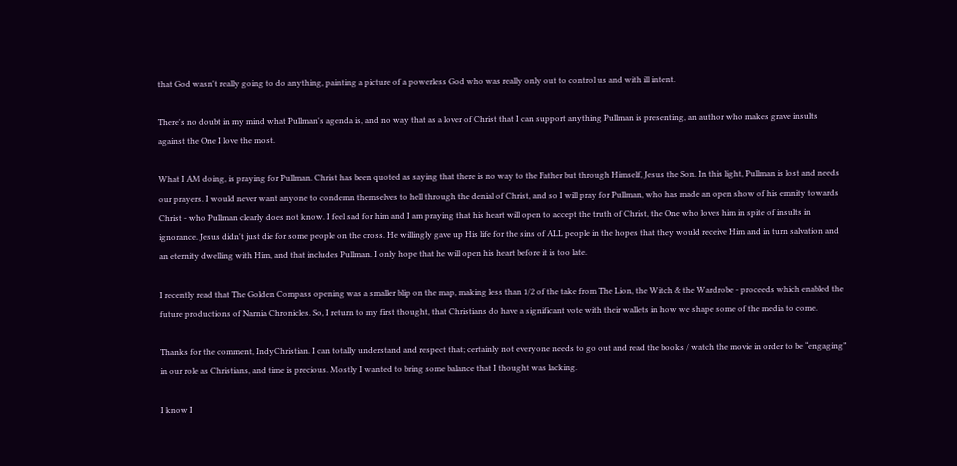that God wasn't really going to do anything, painting a picture of a powerless God who was really only out to control us and with ill intent.

There's no doubt in my mind what Pullman's agenda is, and no way that as a lover of Christ that I can support anything Pullman is presenting, an author who makes grave insults against the One I love the most.

What I AM doing, is praying for Pullman. Christ has been quoted as saying that there is no way to the Father but through Himself, Jesus the Son. In this light, Pullman is lost and needs our prayers. I would never want anyone to condemn themselves to hell through the denial of Christ, and so I will pray for Pullman, who has made an open show of his emnity towards Christ - who Pullman clearly does not know. I feel sad for him and I am praying that his heart will open to accept the truth of Christ, the One who loves him in spite of insults in ignorance. Jesus didn't just die for some people on the cross. He willingly gave up His life for the sins of ALL people in the hopes that they would receive Him and in turn salvation and an eternity dwelling with Him, and that includes Pullman. I only hope that he will open his heart before it is too late.

I recently read that The Golden Compass opening was a smaller blip on the map, making less than 1/2 of the take from The Lion, the Witch & the Wardrobe - proceeds which enabled the future productions of Narnia Chronicles. So, I return to my first thought, that Christians do have a significant vote with their wallets in how we shape some of the media to come.

Thanks for the comment, IndyChristian. I can totally understand and respect that; certainly not everyone needs to go out and read the books / watch the movie in order to be “engaging” in our role as Christians, and time is precious. Mostly I wanted to bring some balance that I thought was lacking.

I know I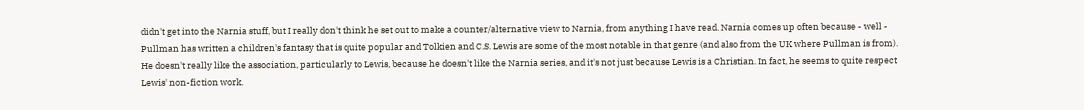didn't get into the Narnia stuff, but I really don't think he set out to make a counter/alternative view to Narnia, from anything I have read. Narnia comes up often because - well - Pullman has written a children's fantasy that is quite popular and Tolkien and C.S. Lewis are some of the most notable in that genre (and also from the UK where Pullman is from). He doesn't really like the association, particularly to Lewis, because he doesn't like the Narnia series, and it's not just because Lewis is a Christian. In fact, he seems to quite respect Lewis' non-fiction work.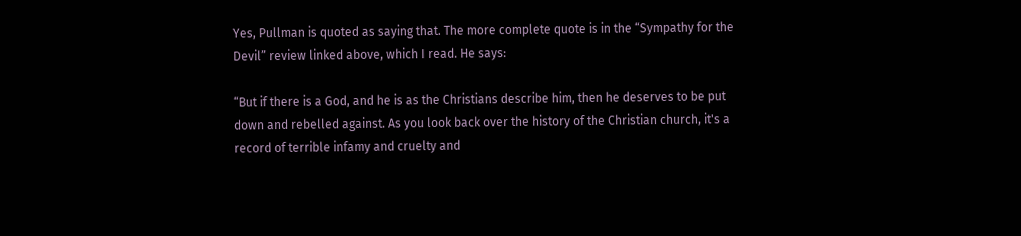Yes, Pullman is quoted as saying that. The more complete quote is in the “Sympathy for the Devil” review linked above, which I read. He says:

“But if there is a God, and he is as the Christians describe him, then he deserves to be put down and rebelled against. As you look back over the history of the Christian church, it's a record of terrible infamy and cruelty and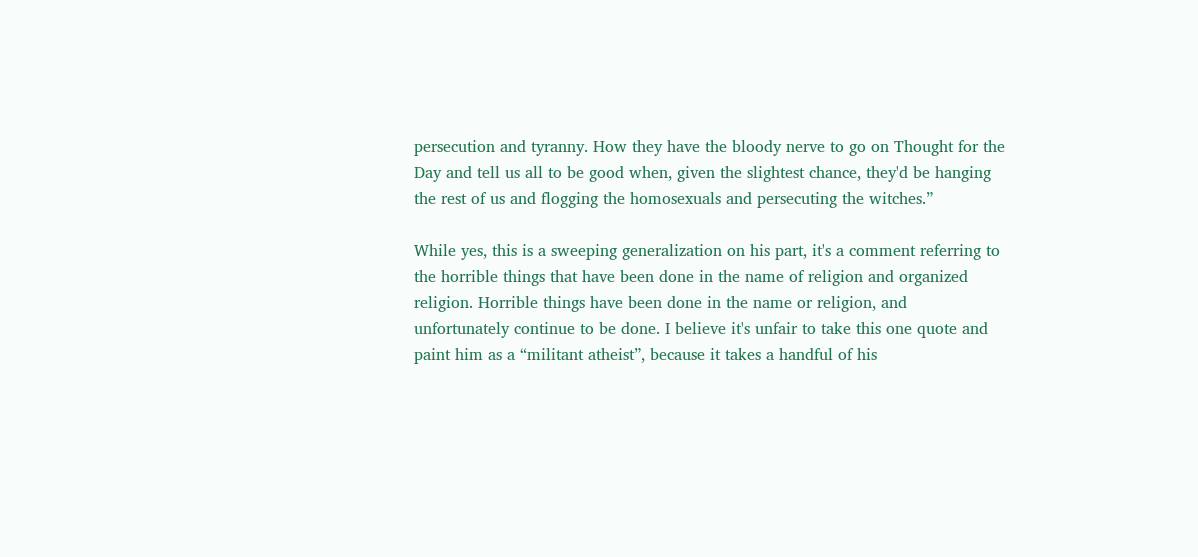persecution and tyranny. How they have the bloody nerve to go on Thought for the Day and tell us all to be good when, given the slightest chance, they'd be hanging the rest of us and flogging the homosexuals and persecuting the witches.”

While yes, this is a sweeping generalization on his part, it's a comment referring to the horrible things that have been done in the name of religion and organized religion. Horrible things have been done in the name or religion, and unfortunately continue to be done. I believe it's unfair to take this one quote and paint him as a “militant atheist”, because it takes a handful of his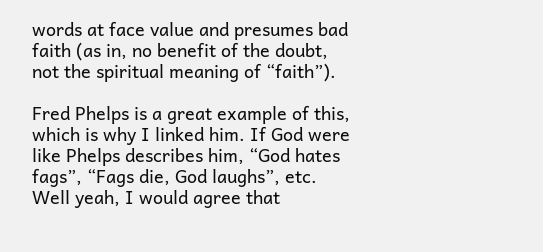words at face value and presumes bad faith (as in, no benefit of the doubt, not the spiritual meaning of “faith”).

Fred Phelps is a great example of this, which is why I linked him. If God were like Phelps describes him, “God hates fags”, “Fags die, God laughs”, etc. Well yeah, I would agree that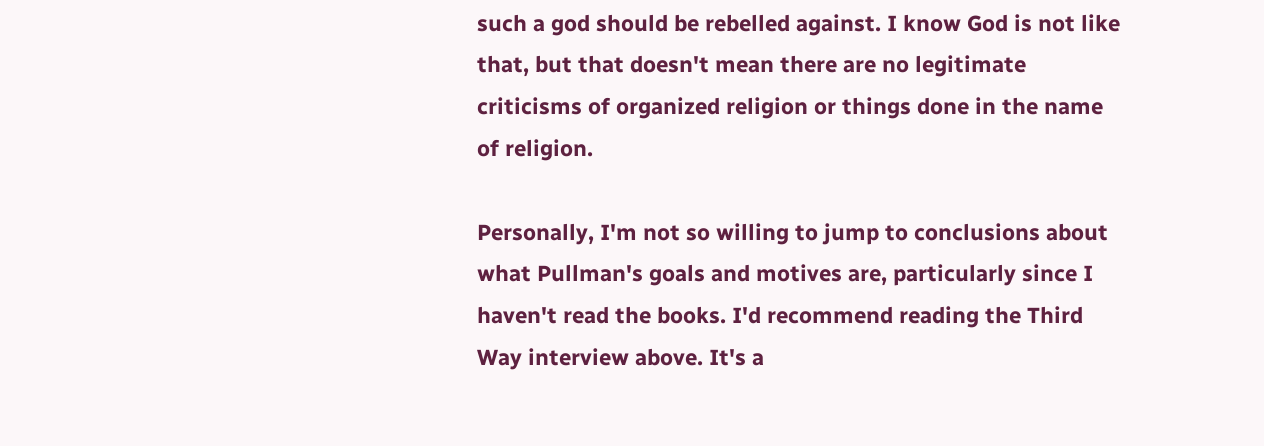such a god should be rebelled against. I know God is not like that, but that doesn't mean there are no legitimate criticisms of organized religion or things done in the name of religion.

Personally, I'm not so willing to jump to conclusions about what Pullman's goals and motives are, particularly since I haven't read the books. I'd recommend reading the Third Way interview above. It's a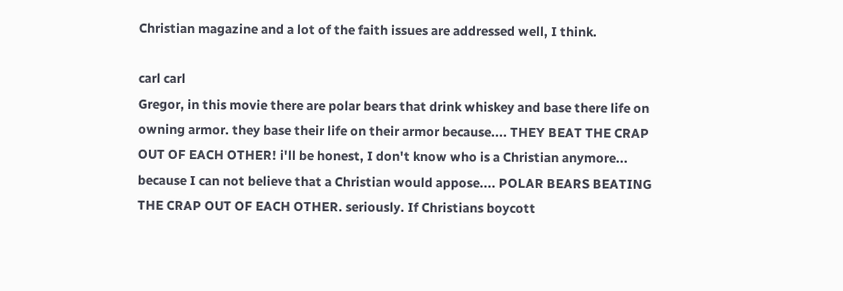Christian magazine and a lot of the faith issues are addressed well, I think.

carl carl
Gregor, in this movie there are polar bears that drink whiskey and base there life on owning armor. they base their life on their armor because.... THEY BEAT THE CRAP OUT OF EACH OTHER! i'll be honest, I don't know who is a Christian anymore... because I can not believe that a Christian would appose.... POLAR BEARS BEATING THE CRAP OUT OF EACH OTHER. seriously. If Christians boycott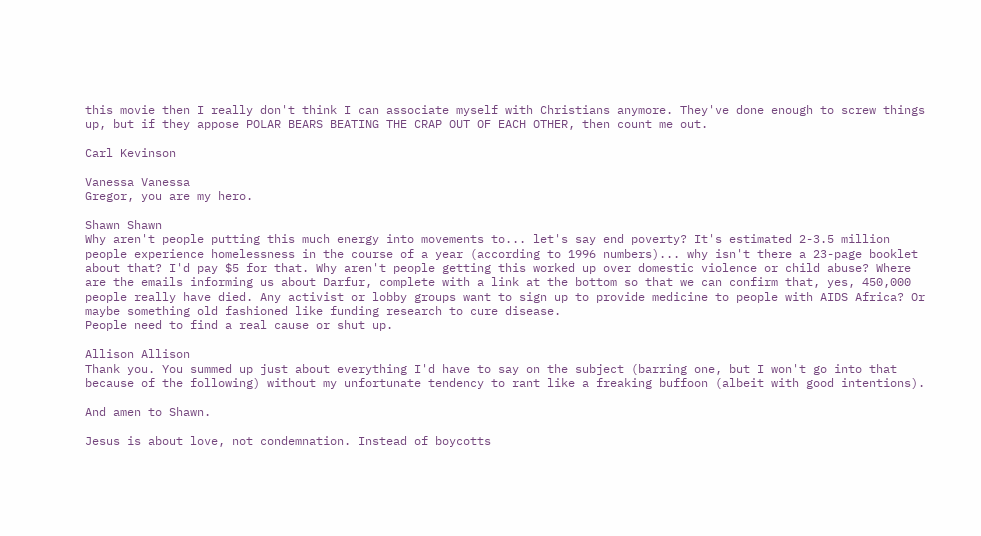this movie then I really don't think I can associate myself with Christians anymore. They've done enough to screw things up, but if they appose POLAR BEARS BEATING THE CRAP OUT OF EACH OTHER, then count me out.

Carl Kevinson

Vanessa Vanessa
Gregor, you are my hero.

Shawn Shawn
Why aren't people putting this much energy into movements to... let's say end poverty? It's estimated 2-3.5 million people experience homelessness in the course of a year (according to 1996 numbers)... why isn't there a 23-page booklet about that? I'd pay $5 for that. Why aren't people getting this worked up over domestic violence or child abuse? Where are the emails informing us about Darfur, complete with a link at the bottom so that we can confirm that, yes, 450,000 people really have died. Any activist or lobby groups want to sign up to provide medicine to people with AIDS Africa? Or maybe something old fashioned like funding research to cure disease.
People need to find a real cause or shut up.

Allison Allison
Thank you. You summed up just about everything I'd have to say on the subject (barring one, but I won't go into that because of the following) without my unfortunate tendency to rant like a freaking buffoon (albeit with good intentions).

And amen to Shawn.

Jesus is about love, not condemnation. Instead of boycotts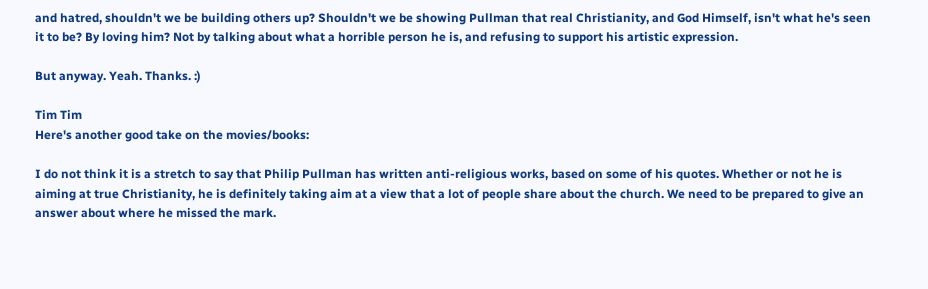and hatred, shouldn't we be building others up? Shouldn't we be showing Pullman that real Christianity, and God Himself, isn't what he's seen it to be? By loving him? Not by talking about what a horrible person he is, and refusing to support his artistic expression.

But anyway. Yeah. Thanks. :)

Tim Tim
Here's another good take on the movies/books:

I do not think it is a stretch to say that Philip Pullman has written anti-religious works, based on some of his quotes. Whether or not he is aiming at true Christianity, he is definitely taking aim at a view that a lot of people share about the church. We need to be prepared to give an answer about where he missed the mark.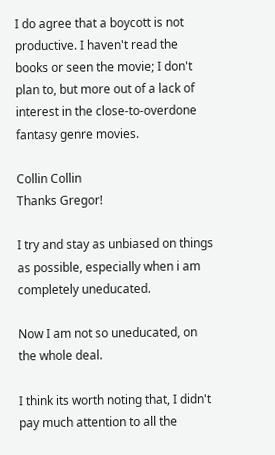I do agree that a boycott is not productive. I haven't read the books or seen the movie; I don't plan to, but more out of a lack of interest in the close-to-overdone fantasy genre movies.

Collin Collin
Thanks Gregor!

I try and stay as unbiased on things as possible, especially when i am completely uneducated.

Now I am not so uneducated, on the whole deal.

I think its worth noting that, I didn't pay much attention to all the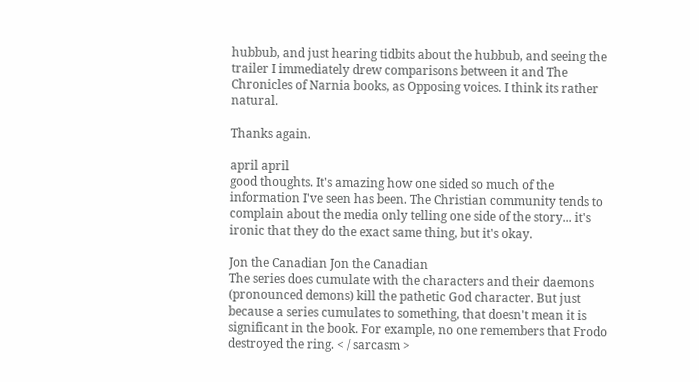hubbub, and just hearing tidbits about the hubbub, and seeing the trailer I immediately drew comparisons between it and The Chronicles of Narnia books, as Opposing voices. I think its rather natural.

Thanks again.

april april
good thoughts. It's amazing how one sided so much of the information I've seen has been. The Christian community tends to complain about the media only telling one side of the story... it's ironic that they do the exact same thing, but it's okay.

Jon the Canadian Jon the Canadian
The series does cumulate with the characters and their daemons (pronounced demons) kill the pathetic God character. But just because a series cumulates to something, that doesn't mean it is significant in the book. For example, no one remembers that Frodo destroyed the ring. < / sarcasm >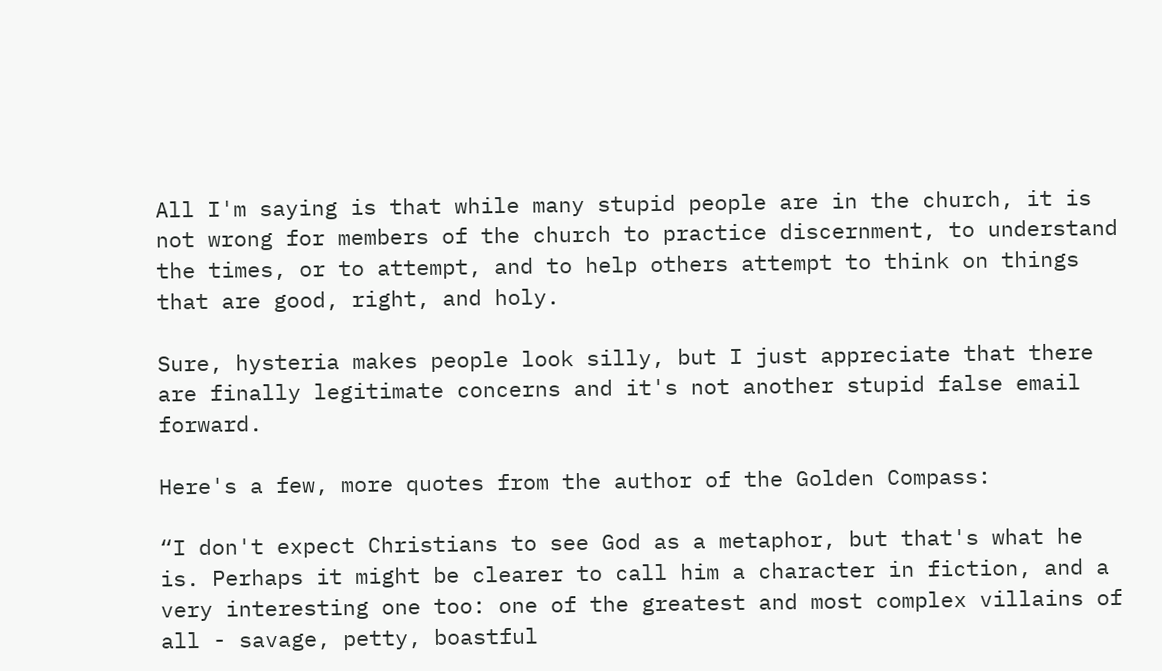All I'm saying is that while many stupid people are in the church, it is not wrong for members of the church to practice discernment, to understand the times, or to attempt, and to help others attempt to think on things that are good, right, and holy.

Sure, hysteria makes people look silly, but I just appreciate that there are finally legitimate concerns and it's not another stupid false email forward.

Here's a few, more quotes from the author of the Golden Compass:

“I don't expect Christians to see God as a metaphor, but that's what he is. Perhaps it might be clearer to call him a character in fiction, and a very interesting one too: one of the greatest and most complex villains of all - savage, petty, boastful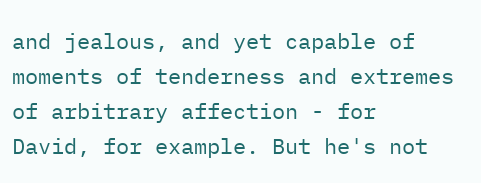and jealous, and yet capable of moments of tenderness and extremes of arbitrary affection - for David, for example. But he's not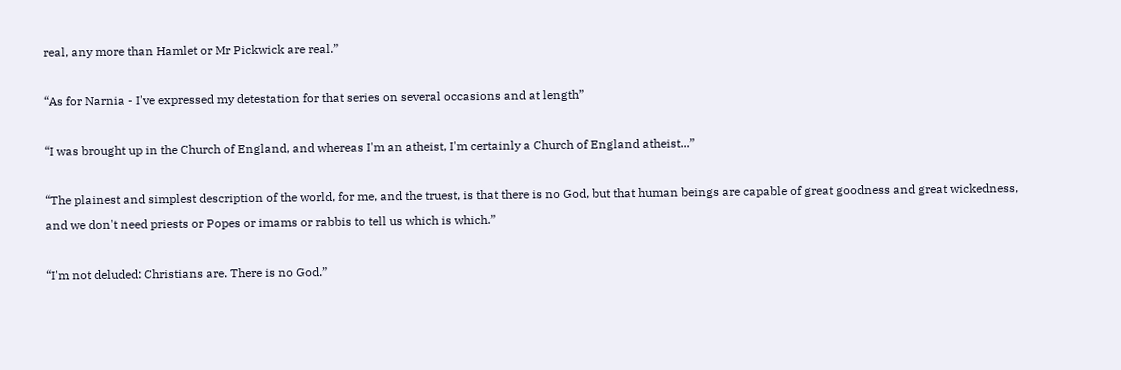real, any more than Hamlet or Mr Pickwick are real.”

“As for Narnia - I've expressed my detestation for that series on several occasions and at length”

“I was brought up in the Church of England, and whereas I'm an atheist, I'm certainly a Church of England atheist...”

“The plainest and simplest description of the world, for me, and the truest, is that there is no God, but that human beings are capable of great goodness and great wickedness, and we don't need priests or Popes or imams or rabbis to tell us which is which.”

“I'm not deluded: Christians are. There is no God.”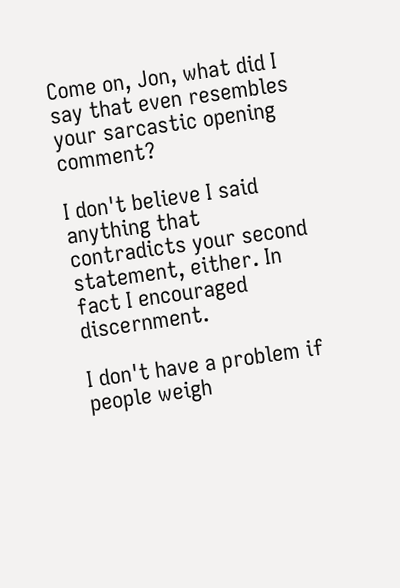Come on, Jon, what did I say that even resembles your sarcastic opening comment?

I don't believe I said anything that contradicts your second statement, either. In fact I encouraged discernment.

I don't have a problem if people weigh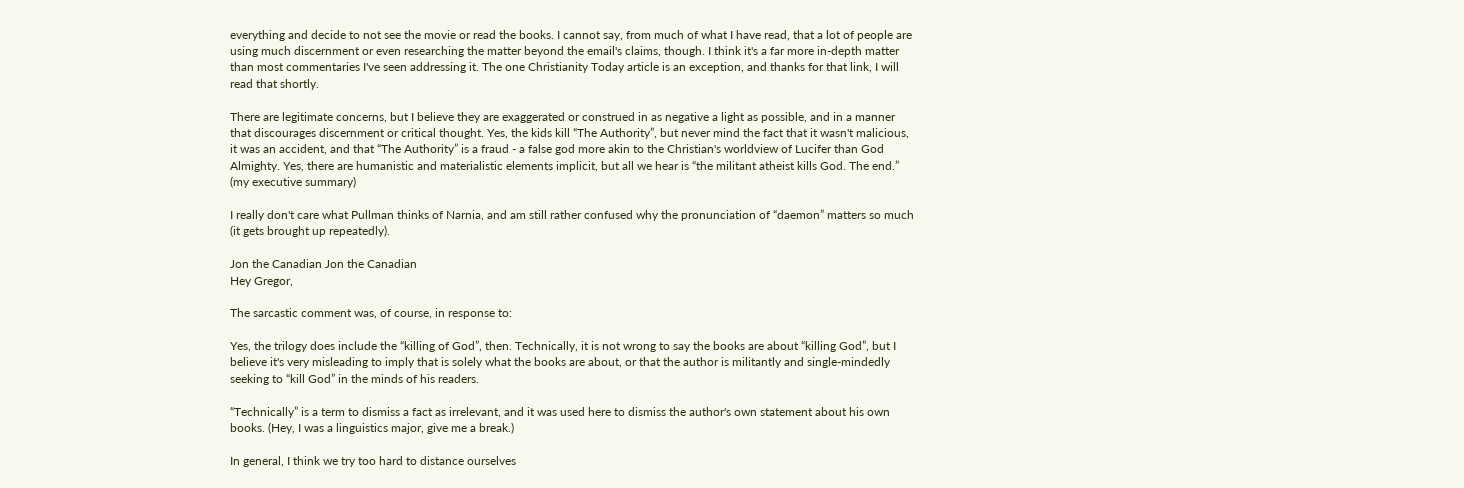everything and decide to not see the movie or read the books. I cannot say, from much of what I have read, that a lot of people are using much discernment or even researching the matter beyond the email's claims, though. I think it's a far more in-depth matter than most commentaries I've seen addressing it. The one Christianity Today article is an exception, and thanks for that link, I will read that shortly.

There are legitimate concerns, but I believe they are exaggerated or construed in as negative a light as possible, and in a manner that discourages discernment or critical thought. Yes, the kids kill “The Authority”, but never mind the fact that it wasn't malicious, it was an accident, and that “The Authority” is a fraud - a false god more akin to the Christian's worldview of Lucifer than God Almighty. Yes, there are humanistic and materialistic elements implicit, but all we hear is “the militant atheist kills God. The end.” (my executive summary)

I really don't care what Pullman thinks of Narnia, and am still rather confused why the pronunciation of “daemon” matters so much (it gets brought up repeatedly).

Jon the Canadian Jon the Canadian
Hey Gregor,

The sarcastic comment was, of course, in response to:

Yes, the trilogy does include the “killing of God”, then. Technically, it is not wrong to say the books are about “killing God”, but I believe it's very misleading to imply that is solely what the books are about, or that the author is militantly and single-mindedly seeking to “kill God” in the minds of his readers.

“Technically” is a term to dismiss a fact as irrelevant, and it was used here to dismiss the author's own statement about his own books. (Hey, I was a linguistics major, give me a break.)

In general, I think we try too hard to distance ourselves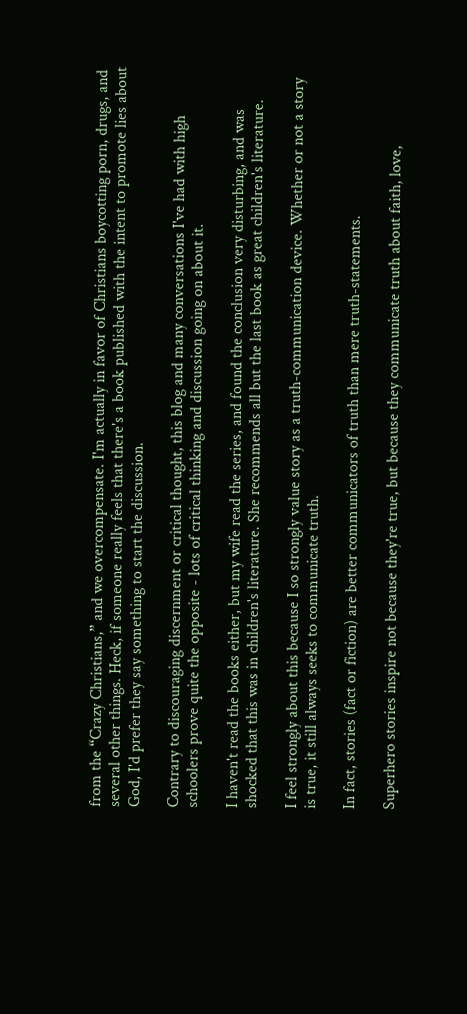from the “Crazy Christians,” and we overcompensate. I'm actually in favor of Christians boycotting porn, drugs, and several other things. Heck, if someone really feels that there's a book published with the intent to promote lies about God, I'd prefer they say something to start the discussion.

Contrary to discouraging discernment or critical thought, this blog and many conversations I've had with high schoolers prove quite the opposite - lots of critical thinking and discussion going on about it.

I haven't read the books either, but my wife read the series, and found the conclusion very disturbing, and was shocked that this was in children's literature. She recommends all but the last book as great children's literature.

I feel strongly about this because I so strongly value story as a truth-communication device. Whether or not a story is true, it still always seeks to communicate truth.

In fact, stories (fact or fiction) are better communicators of truth than mere truth-statements.

Superhero stories inspire not because they're true, but because they communicate truth about faith, love,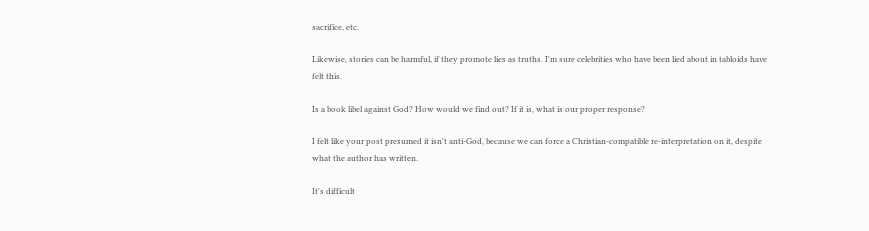sacrifice, etc.

Likewise, stories can be harmful, if they promote lies as truths. I'm sure celebrities who have been lied about in tabloids have felt this.

Is a book libel against God? How would we find out? If it is, what is our proper response?

I felt like your post presumed it isn't anti-God, because we can force a Christian-compatible re-interpretation on it, despite what the author has written.

It's difficult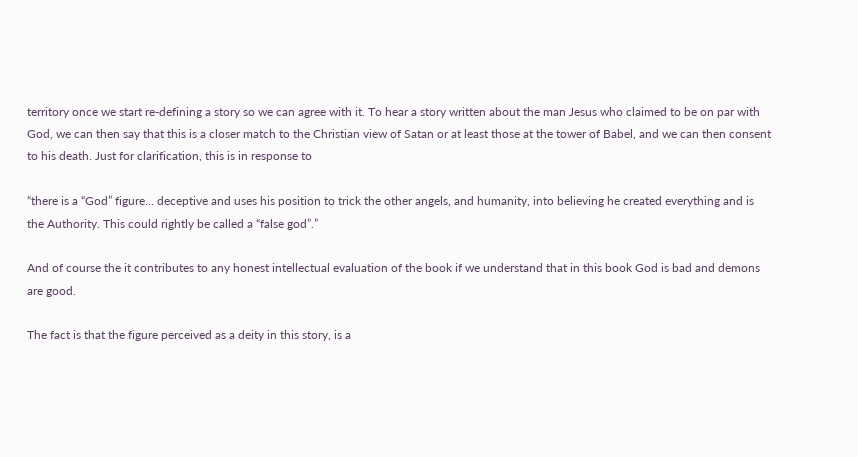territory once we start re-defining a story so we can agree with it. To hear a story written about the man Jesus who claimed to be on par with God, we can then say that this is a closer match to the Christian view of Satan or at least those at the tower of Babel, and we can then consent to his death. Just for clarification, this is in response to

“there is a “God” figure... deceptive and uses his position to trick the other angels, and humanity, into believing he created everything and is the Authority. This could rightly be called a “false god”.”

And of course the it contributes to any honest intellectual evaluation of the book if we understand that in this book God is bad and demons are good.

The fact is that the figure perceived as a deity in this story, is a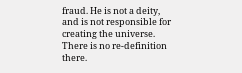fraud. He is not a deity, and is not responsible for creating the universe. There is no re-definition there.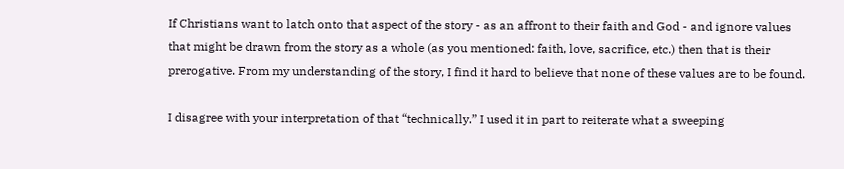If Christians want to latch onto that aspect of the story - as an affront to their faith and God - and ignore values that might be drawn from the story as a whole (as you mentioned: faith, love, sacrifice, etc.) then that is their prerogative. From my understanding of the story, I find it hard to believe that none of these values are to be found.

I disagree with your interpretation of that “technically.” I used it in part to reiterate what a sweeping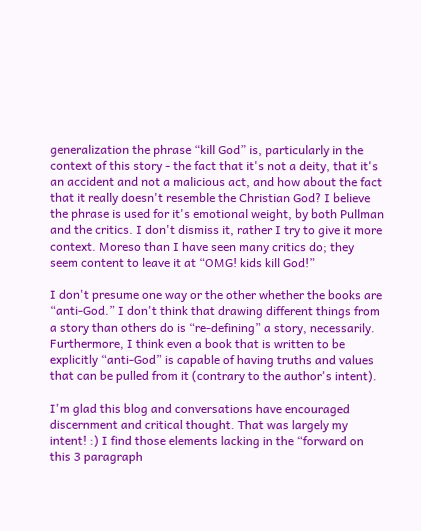generalization the phrase “kill God” is, particularly in the context of this story - the fact that it's not a deity, that it's an accident and not a malicious act, and how about the fact that it really doesn't resemble the Christian God? I believe the phrase is used for it's emotional weight, by both Pullman and the critics. I don't dismiss it, rather I try to give it more context. Moreso than I have seen many critics do; they seem content to leave it at “OMG! kids kill God!”

I don't presume one way or the other whether the books are “anti-God.” I don't think that drawing different things from a story than others do is “re-defining” a story, necessarily. Furthermore, I think even a book that is written to be explicitly “anti-God” is capable of having truths and values that can be pulled from it (contrary to the author's intent).

I'm glad this blog and conversations have encouraged discernment and critical thought. That was largely my intent! :) I find those elements lacking in the “forward on this 3 paragraph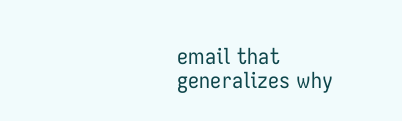email that generalizes why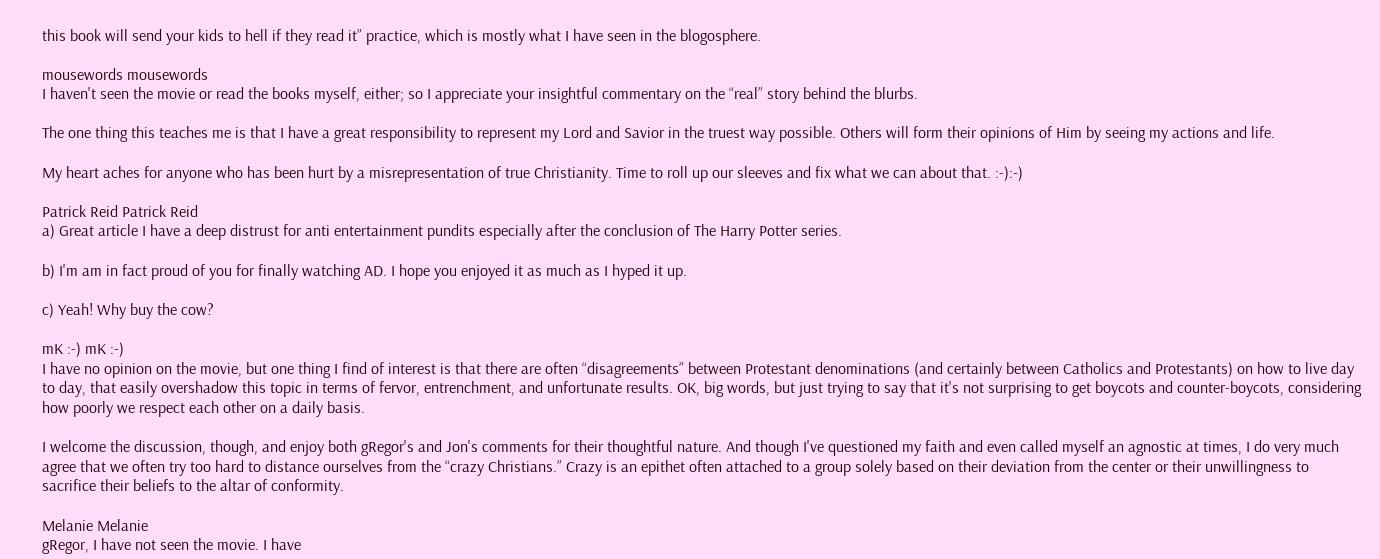this book will send your kids to hell if they read it” practice, which is mostly what I have seen in the blogosphere.

mousewords mousewords
I haven't seen the movie or read the books myself, either; so I appreciate your insightful commentary on the “real” story behind the blurbs.

The one thing this teaches me is that I have a great responsibility to represent my Lord and Savior in the truest way possible. Others will form their opinions of Him by seeing my actions and life.

My heart aches for anyone who has been hurt by a misrepresentation of true Christianity. Time to roll up our sleeves and fix what we can about that. :-):-)

Patrick Reid Patrick Reid
a) Great article I have a deep distrust for anti entertainment pundits especially after the conclusion of The Harry Potter series.

b) I'm am in fact proud of you for finally watching AD. I hope you enjoyed it as much as I hyped it up.

c) Yeah! Why buy the cow?

mK :-) mK :-)
I have no opinion on the movie, but one thing I find of interest is that there are often “disagreements” between Protestant denominations (and certainly between Catholics and Protestants) on how to live day to day, that easily overshadow this topic in terms of fervor, entrenchment, and unfortunate results. OK, big words, but just trying to say that it's not surprising to get boycots and counter-boycots, considering how poorly we respect each other on a daily basis.

I welcome the discussion, though, and enjoy both gRegor's and Jon's comments for their thoughtful nature. And though I've questioned my faith and even called myself an agnostic at times, I do very much agree that we often try too hard to distance ourselves from the “crazy Christians.” Crazy is an epithet often attached to a group solely based on their deviation from the center or their unwillingness to sacrifice their beliefs to the altar of conformity.

Melanie Melanie
gRegor, I have not seen the movie. I have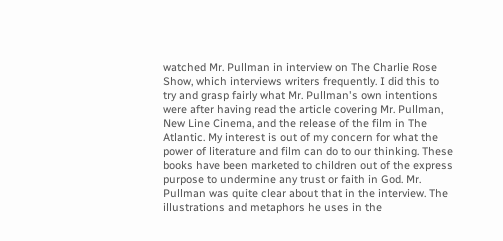watched Mr. Pullman in interview on The Charlie Rose Show, which interviews writers frequently. I did this to try and grasp fairly what Mr. Pullman's own intentions were after having read the article covering Mr. Pullman, New Line Cinema, and the release of the film in The Atlantic. My interest is out of my concern for what the power of literature and film can do to our thinking. These books have been marketed to children out of the express purpose to undermine any trust or faith in God. Mr. Pullman was quite clear about that in the interview. The illustrations and metaphors he uses in the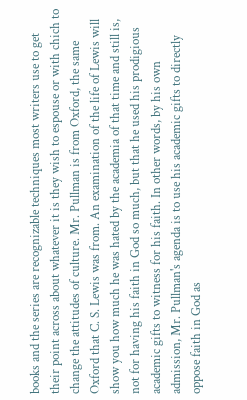books and the series are recognizable techniques most writers use to get their point across about whatever it is they wish to espouse or with chich to change the attitudes of culture. Mr. Pullman is from Oxford, the same Oxford that C. S. Lewis was from. An examination of the life of Lewis will show you how much he was hated by the academia of that time and still is, not for having his faith in God so much, but that he used his prodigious academic gifts to witness for his faith. In other words, by his own admission, Mr. Pullman's agenda is to use his academic gifts to directly oppose faith in God as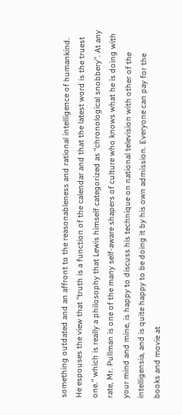something outdated and an affront to the reasonableness and rational intelligence of humankind. He espouses the view that “truth is a function of the calendar and that the latest word is the truest one.” which is really a philosophy that Lewis himself categorized as “chronological snobbery”. At any rate, Mr. Pullman is one of the many self-aware shapers of culture who knows what he is doing with your mind and mine, is happy to discuss his technique on national television with other of the intelligensia, and is quite happy to be doing it by his own admission. Everyone can pay for the books and movie at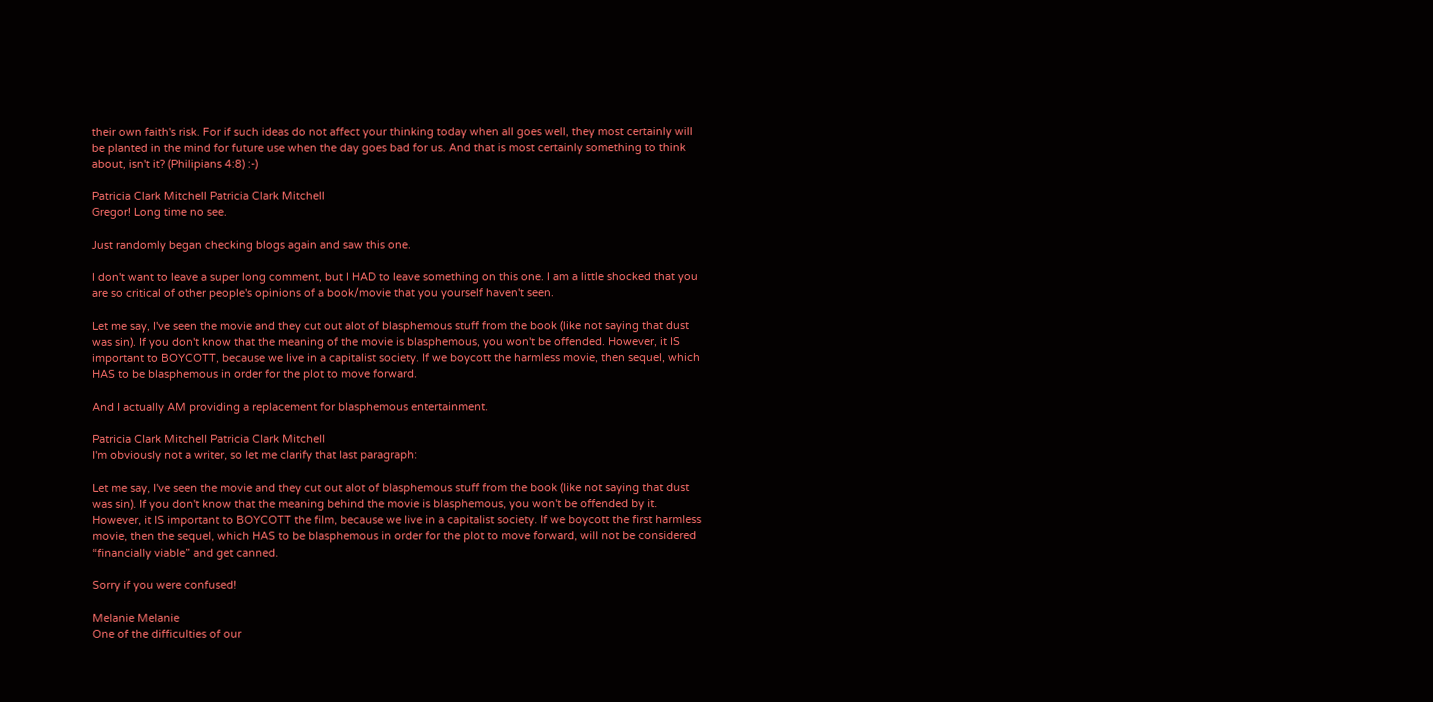their own faith's risk. For if such ideas do not affect your thinking today when all goes well, they most certainly will be planted in the mind for future use when the day goes bad for us. And that is most certainly something to think about, isn't it? (Philipians 4:8) :-)

Patricia Clark Mitchell Patricia Clark Mitchell
Gregor! Long time no see.

Just randomly began checking blogs again and saw this one.

I don't want to leave a super long comment, but I HAD to leave something on this one. I am a little shocked that you are so critical of other people's opinions of a book/movie that you yourself haven't seen.

Let me say, I've seen the movie and they cut out alot of blasphemous stuff from the book (like not saying that dust was sin). If you don't know that the meaning of the movie is blasphemous, you won't be offended. However, it IS important to BOYCOTT, because we live in a capitalist society. If we boycott the harmless movie, then sequel, which HAS to be blasphemous in order for the plot to move forward.

And I actually AM providing a replacement for blasphemous entertainment.

Patricia Clark Mitchell Patricia Clark Mitchell
I'm obviously not a writer, so let me clarify that last paragraph:

Let me say, I've seen the movie and they cut out alot of blasphemous stuff from the book (like not saying that dust was sin). If you don't know that the meaning behind the movie is blasphemous, you won't be offended by it. However, it IS important to BOYCOTT the film, because we live in a capitalist society. If we boycott the first harmless movie, then the sequel, which HAS to be blasphemous in order for the plot to move forward, will not be considered “financially viable” and get canned.

Sorry if you were confused!

Melanie Melanie
One of the difficulties of our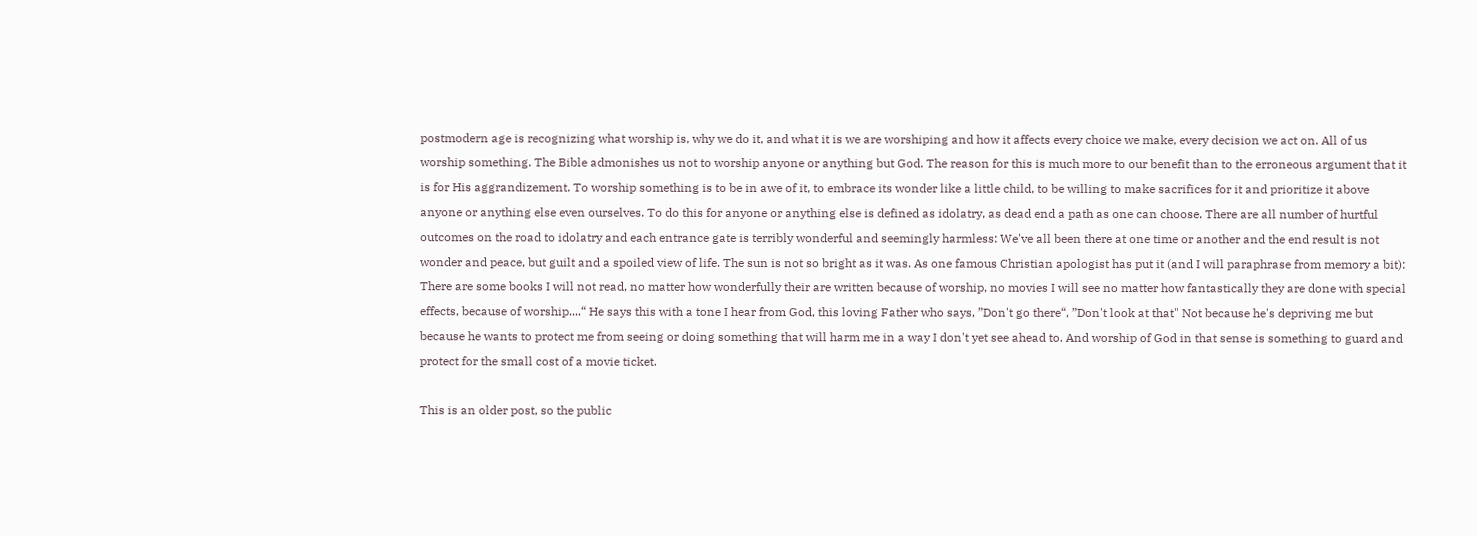postmodern age is recognizing what worship is, why we do it, and what it is we are worshiping and how it affects every choice we make, every decision we act on. All of us worship something. The Bible admonishes us not to worship anyone or anything but God. The reason for this is much more to our benefit than to the erroneous argument that it is for His aggrandizement. To worship something is to be in awe of it, to embrace its wonder like a little child, to be willing to make sacrifices for it and prioritize it above anyone or anything else even ourselves. To do this for anyone or anything else is defined as idolatry, as dead end a path as one can choose. There are all number of hurtful outcomes on the road to idolatry and each entrance gate is terribly wonderful and seemingly harmless: We've all been there at one time or another and the end result is not wonder and peace, but guilt and a spoiled view of life. The sun is not so bright as it was. As one famous Christian apologist has put it (and I will paraphrase from memory a bit): There are some books I will not read, no matter how wonderfully their are written because of worship, no movies I will see no matter how fantastically they are done with special effects, because of worship....“ He says this with a tone I hear from God, this loving Father who says, ”Don't go there“, ”Don't look at that" Not because he's depriving me but because he wants to protect me from seeing or doing something that will harm me in a way I don't yet see ahead to. And worship of God in that sense is something to guard and protect for the small cost of a movie ticket.

This is an older post, so the public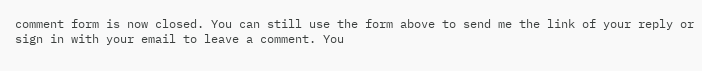comment form is now closed. You can still use the form above to send me the link of your reply or sign in with your email to leave a comment. You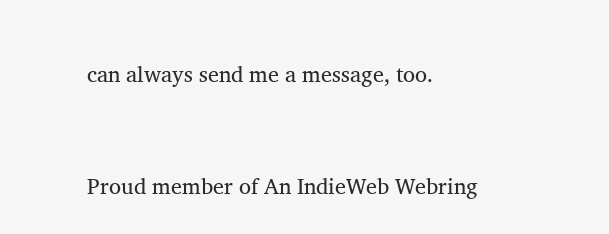can always send me a message, too.


Proud member of An IndieWeb Webring